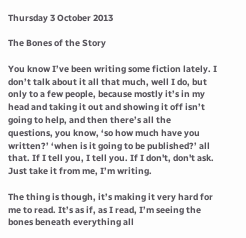Thursday 3 October 2013

The Bones of the Story

You know I’ve been writing some fiction lately. I don’t talk about it all that much, well I do, but only to a few people, because mostly it’s in my head and taking it out and showing it off isn’t going to help, and then there’s all the questions, you know, ‘so how much have you written?’ ‘when is it going to be published?’ all that. If I tell you, I tell you. If I don't, don't ask. Just take it from me, I’m writing.

The thing is though, it’s making it very hard for me to read. It’s as if, as I read, I’m seeing the bones beneath everything all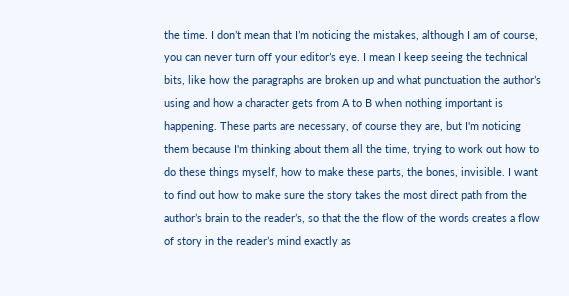the time. I don’t mean that I’m noticing the mistakes, although I am of course, you can never turn off your editor’s eye. I mean I keep seeing the technical bits, like how the paragraphs are broken up and what punctuation the author’s using and how a character gets from A to B when nothing important is happening. These parts are necessary, of course they are, but I'm noticing them because I'm thinking about them all the time, trying to work out how to do these things myself, how to make these parts, the bones, invisible. I want to find out how to make sure the story takes the most direct path from the author’s brain to the reader’s, so that the the flow of the words creates a flow of story in the reader’s mind exactly as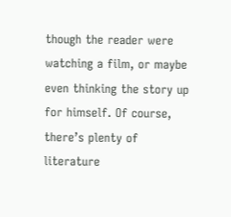though the reader were watching a film, or maybe even thinking the story up for himself. Of course, there’s plenty of literature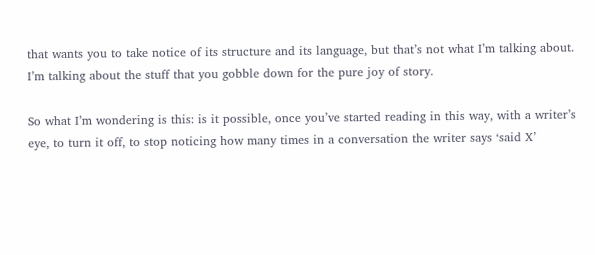that wants you to take notice of its structure and its language, but that’s not what I’m talking about. I’m talking about the stuff that you gobble down for the pure joy of story.

So what I’m wondering is this: is it possible, once you’ve started reading in this way, with a writer’s eye, to turn it off, to stop noticing how many times in a conversation the writer says ‘said X’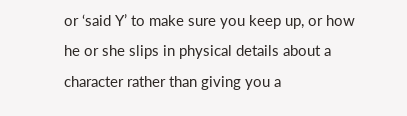or ‘said Y’ to make sure you keep up, or how he or she slips in physical details about a character rather than giving you a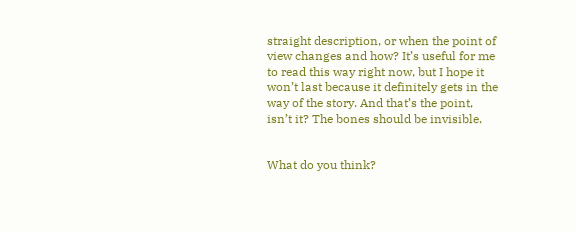straight description, or when the point of view changes and how? It’s useful for me to read this way right now, but I hope it won’t last because it definitely gets in the way of the story. And that’s the point, isn’t it? The bones should be invisible.


What do you think?